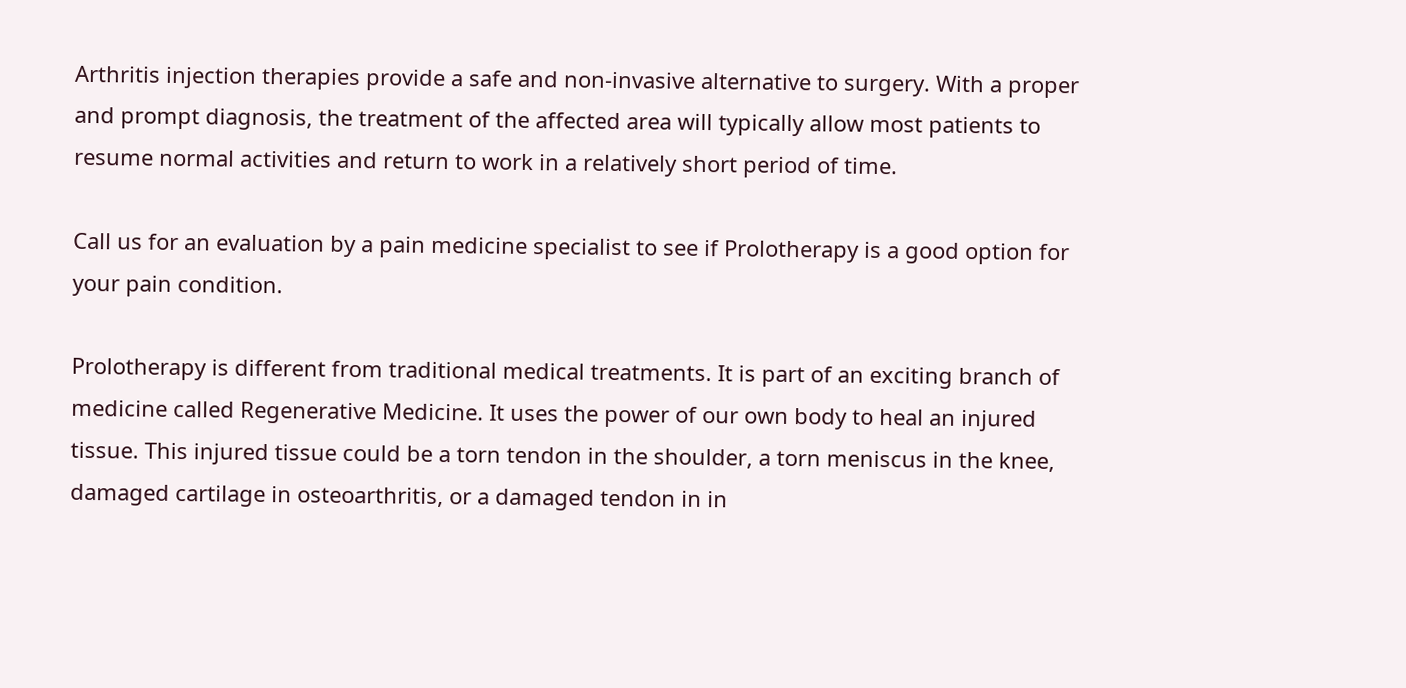Arthritis injection therapies provide a safe and non-invasive alternative to surgery. With a proper and prompt diagnosis, the treatment of the affected area will typically allow most patients to resume normal activities and return to work in a relatively short period of time.

Call us for an evaluation by a pain medicine specialist to see if Prolotherapy is a good option for your pain condition.

Prolotherapy is different from traditional medical treatments. It is part of an exciting branch of medicine called Regenerative Medicine. It uses the power of our own body to heal an injured tissue. This injured tissue could be a torn tendon in the shoulder, a torn meniscus in the knee, damaged cartilage in osteoarthritis, or a damaged tendon in in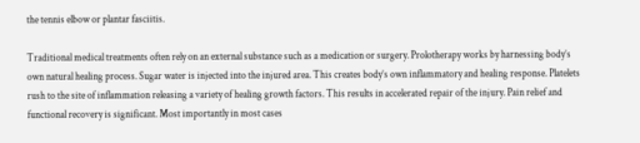the tennis elbow or plantar fasciitis.

Traditional medical treatments often rely on an external substance such as a medication or surgery. Prolotherapy works by harnessing body’s own natural healing process. Sugar water is injected into the injured area. This creates body’s own inflammatory and healing response. Platelets rush to the site of inflammation releasing a variety of healing growth factors. This results in accelerated repair of the injury. Pain relief and functional recovery is significant. Most importantly in most cases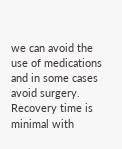we can avoid the use of medications and in some cases avoid surgery. Recovery time is minimal with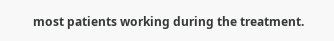most patients working during the treatment.